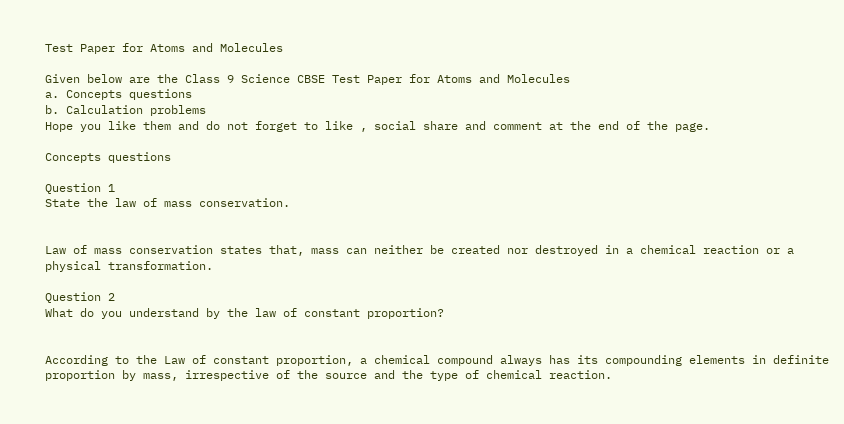Test Paper for Atoms and Molecules

Given below are the Class 9 Science CBSE Test Paper for Atoms and Molecules
a. Concepts questions
b. Calculation problems
Hope you like them and do not forget to like , social share and comment at the end of the page.

Concepts questions

Question 1
State the law of mass conservation.


Law of mass conservation states that, mass can neither be created nor destroyed in a chemical reaction or a physical transformation.

Question 2
What do you understand by the law of constant proportion?


According to the Law of constant proportion, a chemical compound always has its compounding elements in definite proportion by mass, irrespective of the source and the type of chemical reaction.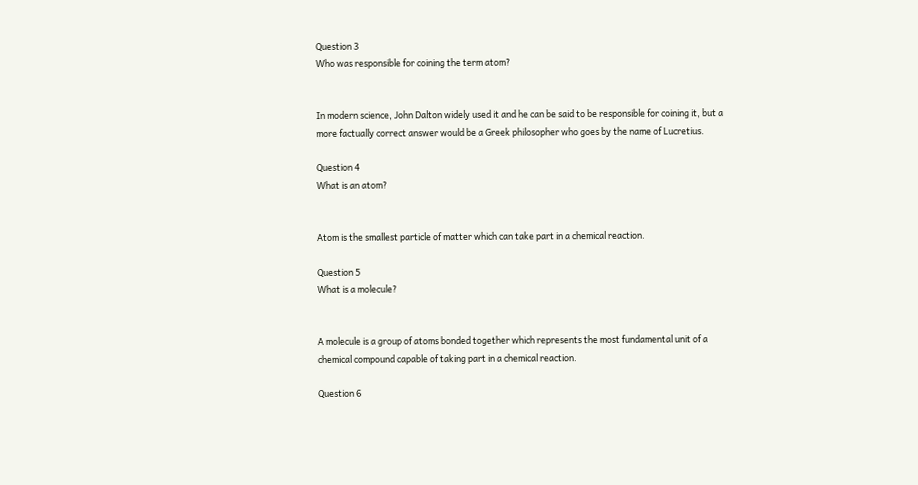Question 3
Who was responsible for coining the term atom?


In modern science, John Dalton widely used it and he can be said to be responsible for coining it, but a more factually correct answer would be a Greek philosopher who goes by the name of Lucretius.

Question 4
What is an atom?


Atom is the smallest particle of matter which can take part in a chemical reaction.

Question 5
What is a molecule?


A molecule is a group of atoms bonded together which represents the most fundamental unit of a chemical compound capable of taking part in a chemical reaction.

Question 6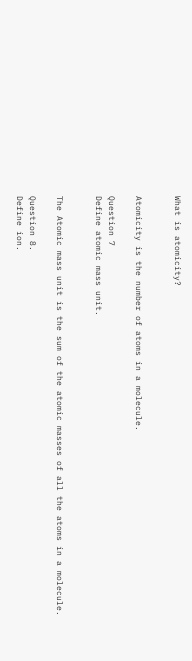What is atomicity?


Atomicity is the number of atoms in a molecule.

Question 7
Define atomic mass unit.


The Atomic mass unit is the sum of the atomic masses of all the atoms in a molecule.

Question 8.
Define ion.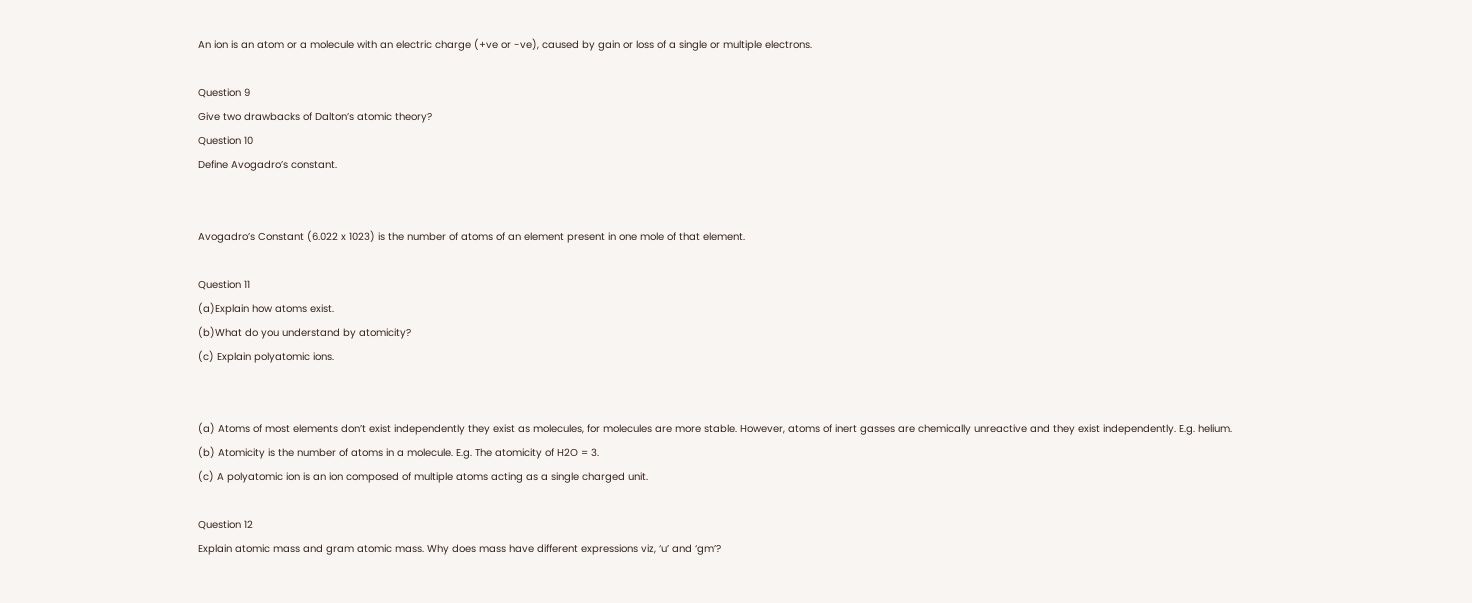An ion is an atom or a molecule with an electric charge (+ve or -ve), caused by gain or loss of a single or multiple electrons.

Question 9
Give two drawbacks of Dalton’s atomic theory?
Question 10
Define Avogadro’s constant.


Avogadro’s Constant (6.022 x 1023) is the number of atoms of an element present in one mole of that element.

Question 11
(a)Explain how atoms exist.
(b)What do you understand by atomicity?
(c) Explain polyatomic ions.


(a) Atoms of most elements don’t exist independently they exist as molecules, for molecules are more stable. However, atoms of inert gasses are chemically unreactive and they exist independently. E.g. helium.
(b) Atomicity is the number of atoms in a molecule. E.g. The atomicity of H2O = 3.
(c) A polyatomic ion is an ion composed of multiple atoms acting as a single charged unit.

Question 12
Explain atomic mass and gram atomic mass. Why does mass have different expressions viz, ‘u’ and ‘gm’?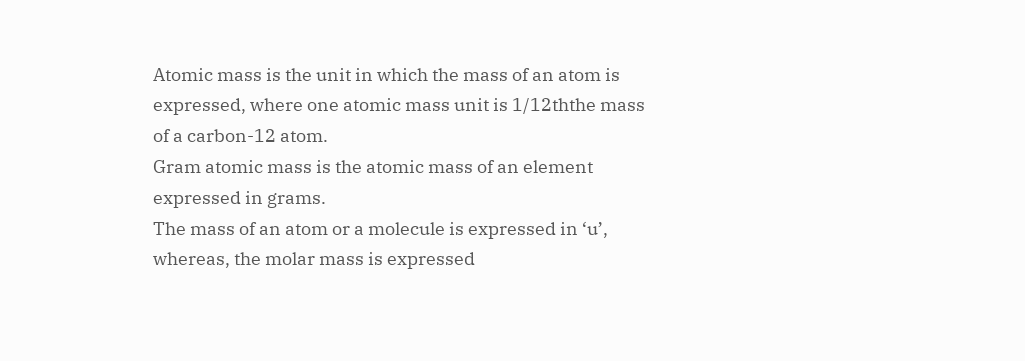Atomic mass is the unit in which the mass of an atom is expressed, where one atomic mass unit is 1/12ththe mass of a carbon-12 atom.
Gram atomic mass is the atomic mass of an element expressed in grams.
The mass of an atom or a molecule is expressed in ‘u’, whereas, the molar mass is expressed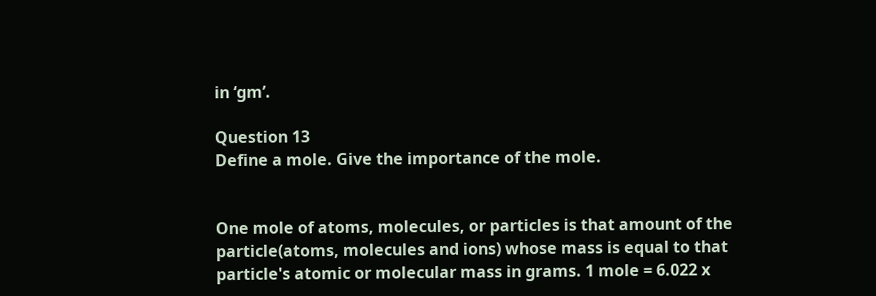in ‘gm’.

Question 13
Define a mole. Give the importance of the mole.


One mole of atoms, molecules, or particles is that amount of the particle(atoms, molecules and ions) whose mass is equal to that particle's atomic or molecular mass in grams. 1 mole = 6.022 x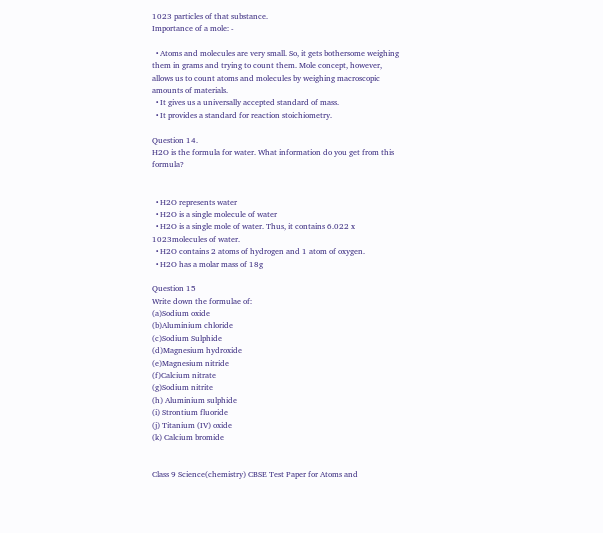1023 particles of that substance.
Importance of a mole: -

  • Atoms and molecules are very small. So, it gets bothersome weighing them in grams and trying to count them. Mole concept, however, allows us to count atoms and molecules by weighing macroscopic amounts of materials.
  • It gives us a universally accepted standard of mass.
  • It provides a standard for reaction stoichiometry.

Question 14.
H2O is the formula for water. What information do you get from this formula?


  • H2O represents water
  • H2O is a single molecule of water
  • H2O is a single mole of water. Thus, it contains 6.022 x 1023molecules of water.
  • H2O contains 2 atoms of hydrogen and 1 atom of oxygen.
  • H2O has a molar mass of 18g

Question 15
Write down the formulae of:
(a)Sodium oxide
(b)Aluminium chloride
(c)Sodium Sulphide
(d)Magnesium hydroxide
(e)Magnesium nitride
(f)Calcium nitrate
(g)Sodium nitrite
(h) Aluminium sulphide
(i) Strontium fluoride
(j) Titanium (IV) oxide
(k) Calcium bromide


Class 9 Science(chemistry) CBSE Test Paper for Atoms and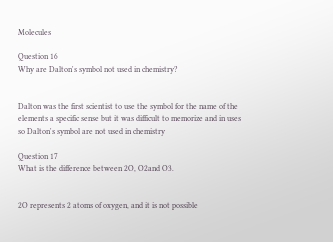Molecules

Question 16
Why are Dalton's symbol not used in chemistry?


Dalton was the first scientist to use the symbol for the name of the elements a specific sense but it was difficult to memorize and in uses so Dalton's symbol are not used in chemistry

Question 17
What is the difference between 2O, O2and O3.


2O represents 2 atoms of oxygen, and it is not possible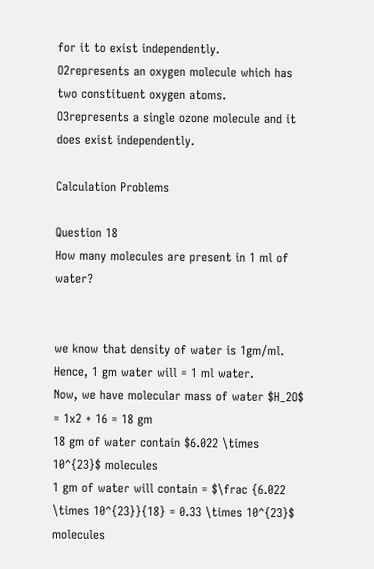for it to exist independently.
O2represents an oxygen molecule which has two constituent oxygen atoms.
O3represents a single ozone molecule and it does exist independently.

Calculation Problems

Question 18
How many molecules are present in 1 ml of water?


we know that density of water is 1gm/ml.
Hence, 1 gm water will = 1 ml water.
Now, we have molecular mass of water $H_2O$ = 1x2 + 16 = 18 gm
18 gm of water contain $6.022 \times 10^{23}$ molecules
1 gm of water will contain = $\frac {6.022 \times 10^{23}}{18} = 0.33 \times 10^{23}$ molecules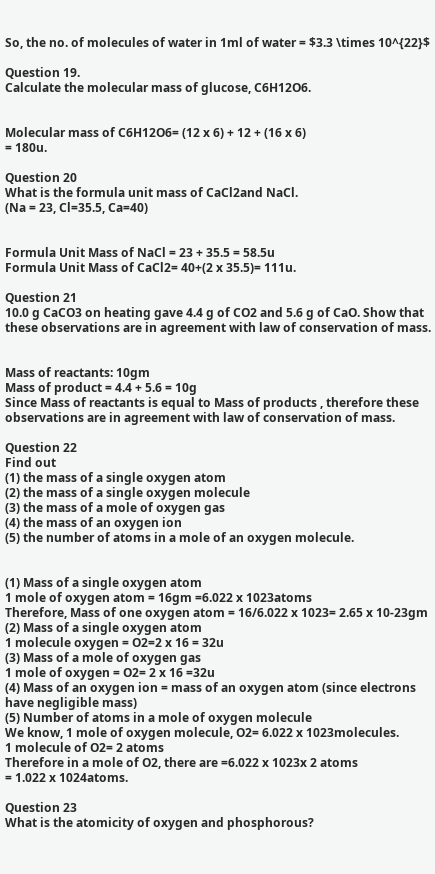So, the no. of molecules of water in 1ml of water = $3.3 \times 10^{22}$

Question 19.
Calculate the molecular mass of glucose, C6H12O6.


Molecular mass of C6H12O6= (12 x 6) + 12 + (16 x 6)
= 180u.

Question 20
What is the formula unit mass of CaCl2and NaCl.
(Na = 23, Cl=35.5, Ca=40)


Formula Unit Mass of NaCl = 23 + 35.5 = 58.5u
Formula Unit Mass of CaCl2= 40+(2 x 35.5)= 111u.

Question 21
10.0 g CaCO3 on heating gave 4.4 g of CO2 and 5.6 g of CaO. Show that these observations are in agreement with law of conservation of mass.


Mass of reactants: 10gm
Mass of product = 4.4 + 5.6 = 10g
Since Mass of reactants is equal to Mass of products , therefore these observations are in agreement with law of conservation of mass.

Question 22
Find out
(1) the mass of a single oxygen atom
(2) the mass of a single oxygen molecule
(3) the mass of a mole of oxygen gas
(4) the mass of an oxygen ion
(5) the number of atoms in a mole of an oxygen molecule.


(1) Mass of a single oxygen atom
1 mole of oxygen atom = 16gm =6.022 x 1023atoms
Therefore, Mass of one oxygen atom = 16/6.022 x 1023= 2.65 x 10-23gm
(2) Mass of a single oxygen atom
1 molecule oxygen = O2=2 x 16 = 32u
(3) Mass of a mole of oxygen gas
1 mole of oxygen = O2= 2 x 16 =32u
(4) Mass of an oxygen ion = mass of an oxygen atom (since electrons have negligible mass)
(5) Number of atoms in a mole of oxygen molecule
We know, 1 mole of oxygen molecule, O2= 6.022 x 1023molecules.
1 molecule of O2= 2 atoms
Therefore in a mole of O2, there are =6.022 x 1023x 2 atoms
= 1.022 x 1024atoms.

Question 23
What is the atomicity of oxygen and phosphorous?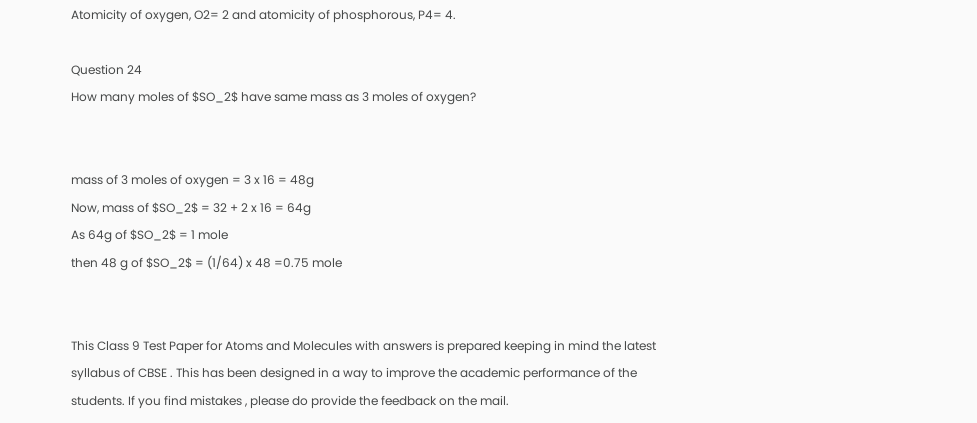Atomicity of oxygen, O2= 2 and atomicity of phosphorous, P4= 4.

Question 24
How many moles of $SO_2$ have same mass as 3 moles of oxygen?


mass of 3 moles of oxygen = 3 x 16 = 48g
Now, mass of $SO_2$ = 32 + 2 x 16 = 64g
As 64g of $SO_2$ = 1 mole
then 48 g of $SO_2$ = (1/64) x 48 =0.75 mole


This Class 9 Test Paper for Atoms and Molecules with answers is prepared keeping in mind the latest syllabus of CBSE . This has been designed in a way to improve the academic performance of the students. If you find mistakes , please do provide the feedback on the mail.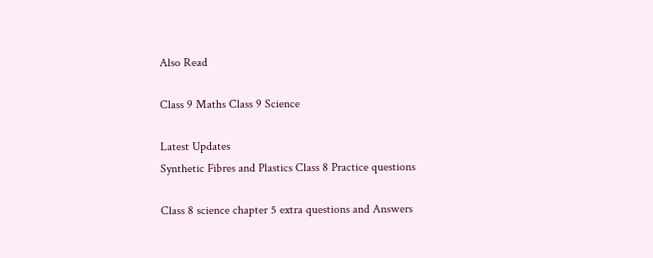Also Read

Class 9 Maths Class 9 Science

Latest Updates
Synthetic Fibres and Plastics Class 8 Practice questions

Class 8 science chapter 5 extra questions and Answers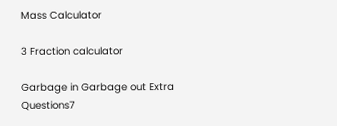Mass Calculator

3 Fraction calculator

Garbage in Garbage out Extra Questions7